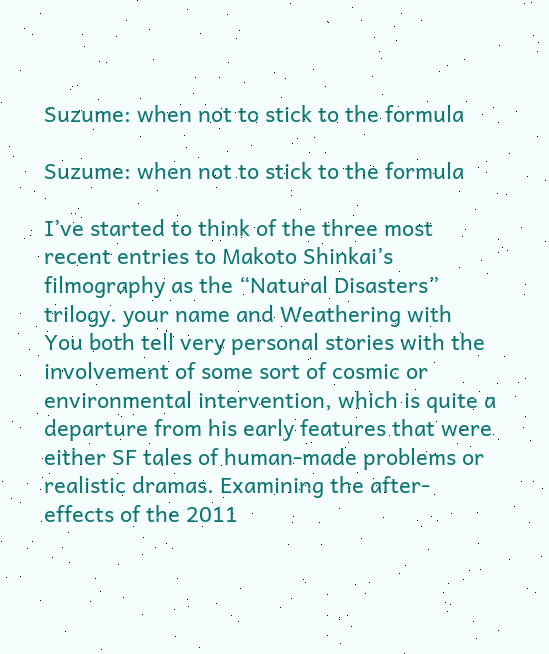Suzume: when not to stick to the formula

Suzume: when not to stick to the formula

I’ve started to think of the three most recent entries to Makoto Shinkai’s filmography as the “Natural Disasters” trilogy. your name and Weathering with You both tell very personal stories with the involvement of some sort of cosmic or environmental intervention, which is quite a departure from his early features that were either SF tales of human-made problems or realistic dramas. Examining the after-effects of the 2011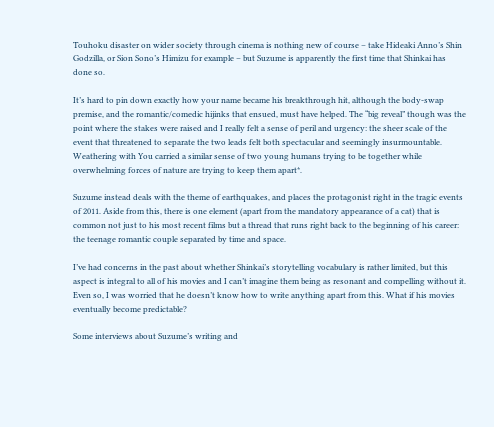Touhoku disaster on wider society through cinema is nothing new of course – take Hideaki Anno’s Shin Godzilla, or Sion Sono’s Himizu for example – but Suzume is apparently the first time that Shinkai has done so.

It’s hard to pin down exactly how your name became his breakthrough hit, although the body-swap premise, and the romantic/comedic hijinks that ensued, must have helped. The “big reveal” though was the point where the stakes were raised and I really felt a sense of peril and urgency: the sheer scale of the event that threatened to separate the two leads felt both spectacular and seemingly insurmountable. Weathering with You carried a similar sense of two young humans trying to be together while overwhelming forces of nature are trying to keep them apart*.

Suzume instead deals with the theme of earthquakes, and places the protagonist right in the tragic events of 2011. Aside from this, there is one element (apart from the mandatory appearance of a cat) that is common not just to his most recent films but a thread that runs right back to the beginning of his career: the teenage romantic couple separated by time and space.

I’ve had concerns in the past about whether Shinkai’s storytelling vocabulary is rather limited, but this aspect is integral to all of his movies and I can’t imagine them being as resonant and compelling without it. Even so, I was worried that he doesn’t know how to write anything apart from this. What if his movies eventually become predictable?

Some interviews about Suzume’s writing and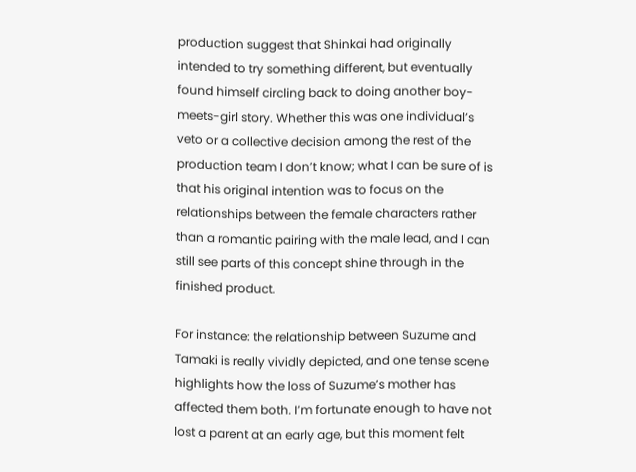production suggest that Shinkai had originally intended to try something different, but eventually found himself circling back to doing another boy-meets-girl story. Whether this was one individual’s veto or a collective decision among the rest of the production team I don’t know; what I can be sure of is that his original intention was to focus on the relationships between the female characters rather than a romantic pairing with the male lead, and I can still see parts of this concept shine through in the finished product.

For instance: the relationship between Suzume and Tamaki is really vividly depicted, and one tense scene highlights how the loss of Suzume’s mother has affected them both. I’m fortunate enough to have not lost a parent at an early age, but this moment felt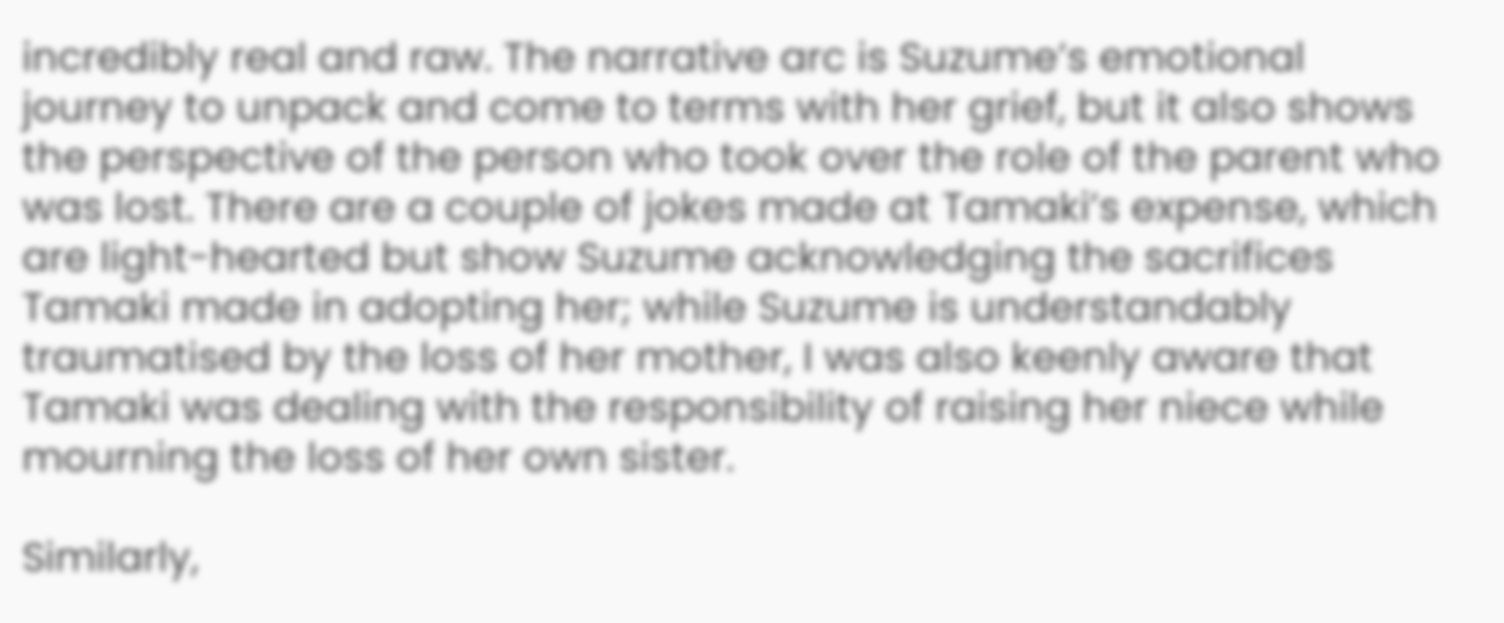incredibly real and raw. The narrative arc is Suzume’s emotional journey to unpack and come to terms with her grief, but it also shows the perspective of the person who took over the role of the parent who was lost. There are a couple of jokes made at Tamaki’s expense, which are light-hearted but show Suzume acknowledging the sacrifices Tamaki made in adopting her; while Suzume is understandably traumatised by the loss of her mother, I was also keenly aware that Tamaki was dealing with the responsibility of raising her niece while mourning the loss of her own sister.

Similarly,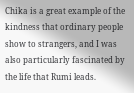Chika is a great example of the kindness that ordinary people show to strangers, and I was also particularly fascinated by the life that Rumi leads.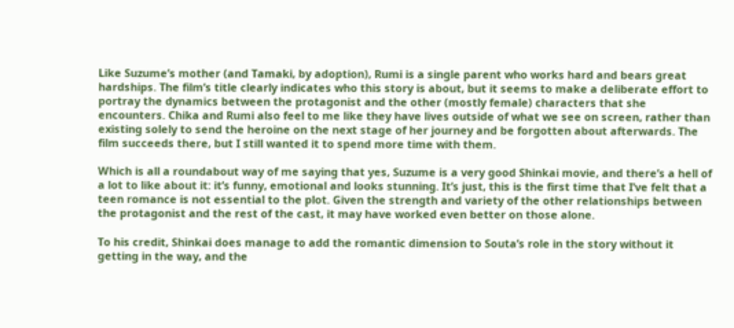Like Suzume’s mother (and Tamaki, by adoption), Rumi is a single parent who works hard and bears great hardships. The film’s title clearly indicates who this story is about, but it seems to make a deliberate effort to portray the dynamics between the protagonist and the other (mostly female) characters that she encounters. Chika and Rumi also feel to me like they have lives outside of what we see on screen, rather than existing solely to send the heroine on the next stage of her journey and be forgotten about afterwards. The film succeeds there, but I still wanted it to spend more time with them.

Which is all a roundabout way of me saying that yes, Suzume is a very good Shinkai movie, and there’s a hell of a lot to like about it: it’s funny, emotional and looks stunning. It’s just, this is the first time that I’ve felt that a teen romance is not essential to the plot. Given the strength and variety of the other relationships between the protagonist and the rest of the cast, it may have worked even better on those alone.

To his credit, Shinkai does manage to add the romantic dimension to Souta’s role in the story without it getting in the way, and the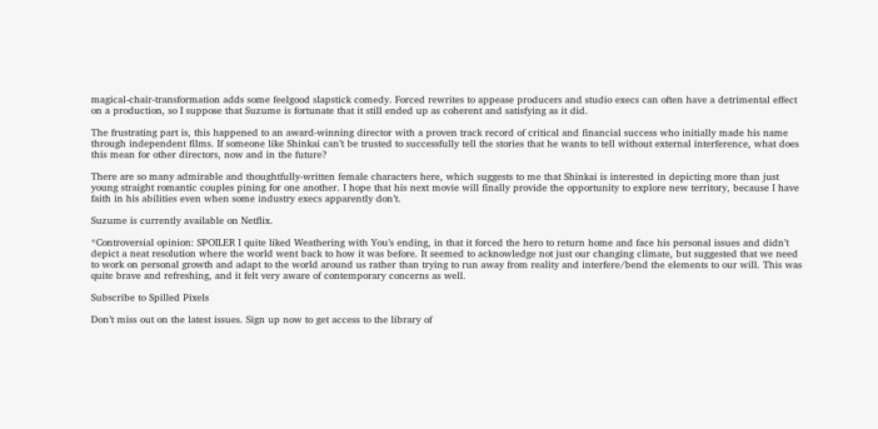magical-chair-transformation adds some feelgood slapstick comedy. Forced rewrites to appease producers and studio execs can often have a detrimental effect on a production, so I suppose that Suzume is fortunate that it still ended up as coherent and satisfying as it did.

The frustrating part is, this happened to an award-winning director with a proven track record of critical and financial success who initially made his name through independent films. If someone like Shinkai can’t be trusted to successfully tell the stories that he wants to tell without external interference, what does this mean for other directors, now and in the future?

There are so many admirable and thoughtfully-written female characters here, which suggests to me that Shinkai is interested in depicting more than just young straight romantic couples pining for one another. I hope that his next movie will finally provide the opportunity to explore new territory, because I have faith in his abilities even when some industry execs apparently don’t.

Suzume is currently available on Netflix.

*Controversial opinion: SPOILER I quite liked Weathering with You’s ending, in that it forced the hero to return home and face his personal issues and didn’t depict a neat resolution where the world went back to how it was before. It seemed to acknowledge not just our changing climate, but suggested that we need to work on personal growth and adapt to the world around us rather than trying to run away from reality and interfere/bend the elements to our will. This was quite brave and refreshing, and it felt very aware of contemporary concerns as well.

Subscribe to Spilled Pixels

Don’t miss out on the latest issues. Sign up now to get access to the library of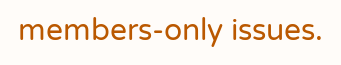members-only issues.